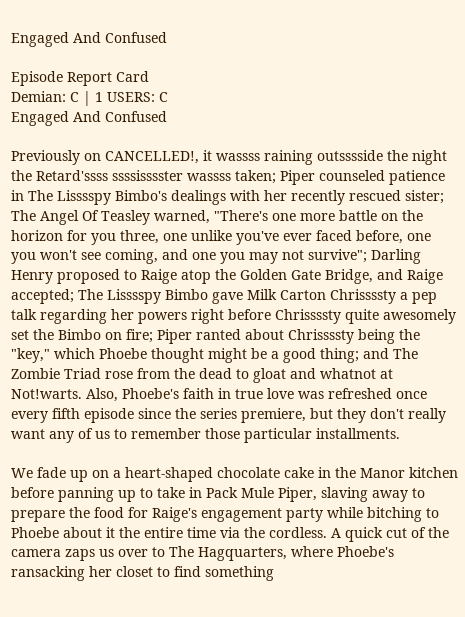Engaged And Confused

Episode Report Card
Demian: C | 1 USERS: C
Engaged And Confused

Previously on CANCELLED!, it wassss raining outsssside the night the Retard'ssss ssssisssster wassss taken; Piper counseled patience in The Lisssspy Bimbo's dealings with her recently rescued sister; The Angel Of Teasley warned, "There's one more battle on the horizon for you three, one unlike you've ever faced before, one you won't see coming, and one you may not survive"; Darling Henry proposed to Raige atop the Golden Gate Bridge, and Raige accepted; The Lisssspy Bimbo gave Milk Carton Chrissssty a pep talk regarding her powers right before Chrissssty quite awesomely set the Bimbo on fire; Piper ranted about Chrissssty being the "key," which Phoebe thought might be a good thing; and The Zombie Triad rose from the dead to gloat and whatnot at Not!warts. Also, Phoebe's faith in true love was refreshed once every fifth episode since the series premiere, but they don't really want any of us to remember those particular installments.

We fade up on a heart-shaped chocolate cake in the Manor kitchen before panning up to take in Pack Mule Piper, slaving away to prepare the food for Raige's engagement party while bitching to Phoebe about it the entire time via the cordless. A quick cut of the camera zaps us over to The Hagquarters, where Phoebe's ransacking her closet to find something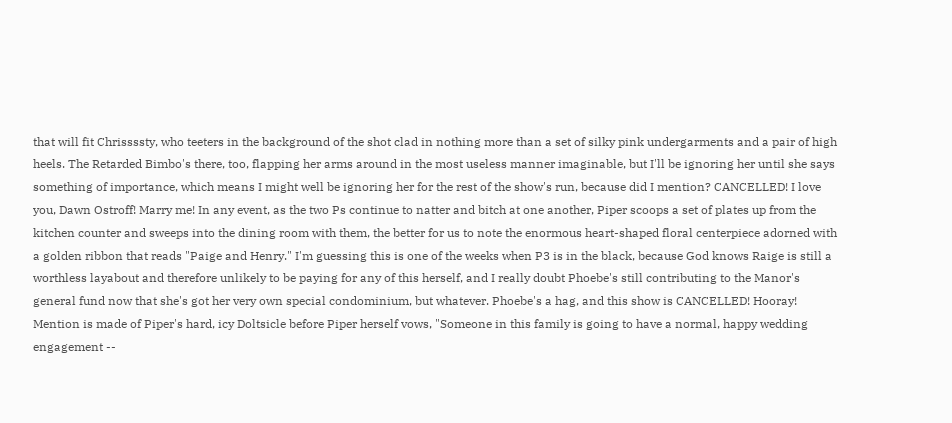that will fit Chrissssty, who teeters in the background of the shot clad in nothing more than a set of silky pink undergarments and a pair of high heels. The Retarded Bimbo's there, too, flapping her arms around in the most useless manner imaginable, but I'll be ignoring her until she says something of importance, which means I might well be ignoring her for the rest of the show's run, because did I mention? CANCELLED! I love you, Dawn Ostroff! Marry me! In any event, as the two Ps continue to natter and bitch at one another, Piper scoops a set of plates up from the kitchen counter and sweeps into the dining room with them, the better for us to note the enormous heart-shaped floral centerpiece adorned with a golden ribbon that reads "Paige and Henry." I'm guessing this is one of the weeks when P3 is in the black, because God knows Raige is still a worthless layabout and therefore unlikely to be paying for any of this herself, and I really doubt Phoebe's still contributing to the Manor's general fund now that she's got her very own special condominium, but whatever. Phoebe's a hag, and this show is CANCELLED! Hooray! Mention is made of Piper's hard, icy Doltsicle before Piper herself vows, "Someone in this family is going to have a normal, happy wedding engagement --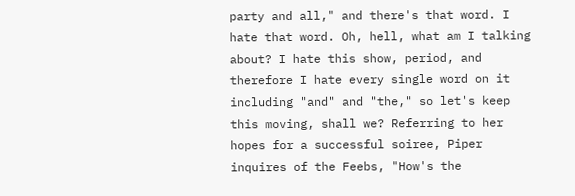party and all," and there's that word. I hate that word. Oh, hell, what am I talking about? I hate this show, period, and therefore I hate every single word on it including "and" and "the," so let's keep this moving, shall we? Referring to her hopes for a successful soiree, Piper inquires of the Feebs, "How's the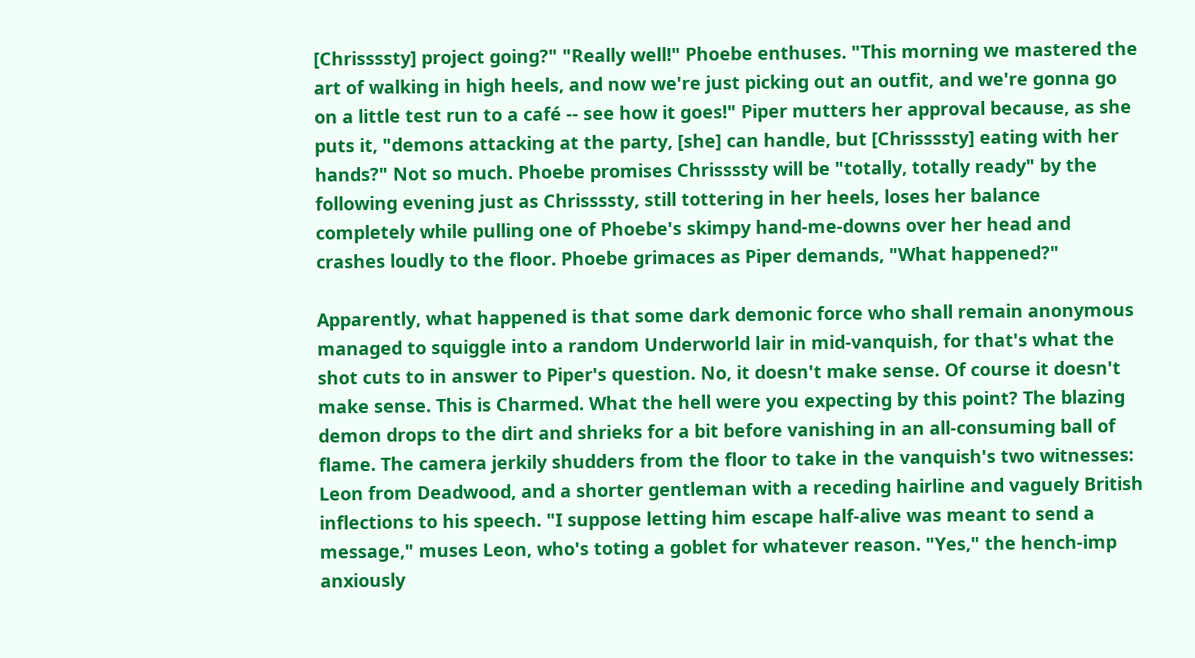[Chrissssty] project going?" "Really well!" Phoebe enthuses. "This morning we mastered the art of walking in high heels, and now we're just picking out an outfit, and we're gonna go on a little test run to a café -- see how it goes!" Piper mutters her approval because, as she puts it, "demons attacking at the party, [she] can handle, but [Chrissssty] eating with her hands?" Not so much. Phoebe promises Chrissssty will be "totally, totally ready" by the following evening just as Chrissssty, still tottering in her heels, loses her balance completely while pulling one of Phoebe's skimpy hand-me-downs over her head and crashes loudly to the floor. Phoebe grimaces as Piper demands, "What happened?"

Apparently, what happened is that some dark demonic force who shall remain anonymous managed to squiggle into a random Underworld lair in mid-vanquish, for that's what the shot cuts to in answer to Piper's question. No, it doesn't make sense. Of course it doesn't make sense. This is Charmed. What the hell were you expecting by this point? The blazing demon drops to the dirt and shrieks for a bit before vanishing in an all-consuming ball of flame. The camera jerkily shudders from the floor to take in the vanquish's two witnesses: Leon from Deadwood, and a shorter gentleman with a receding hairline and vaguely British inflections to his speech. "I suppose letting him escape half-alive was meant to send a message," muses Leon, who's toting a goblet for whatever reason. "Yes," the hench-imp anxiously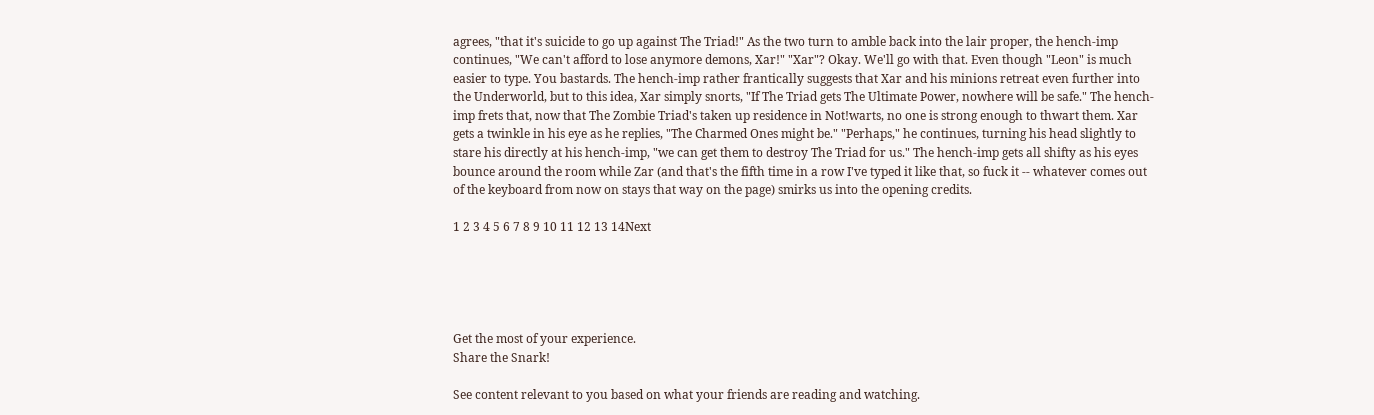agrees, "that it's suicide to go up against The Triad!" As the two turn to amble back into the lair proper, the hench-imp continues, "We can't afford to lose anymore demons, Xar!" "Xar"? Okay. We'll go with that. Even though "Leon" is much easier to type. You bastards. The hench-imp rather frantically suggests that Xar and his minions retreat even further into the Underworld, but to this idea, Xar simply snorts, "If The Triad gets The Ultimate Power, nowhere will be safe." The hench-imp frets that, now that The Zombie Triad's taken up residence in Not!warts, no one is strong enough to thwart them. Xar gets a twinkle in his eye as he replies, "The Charmed Ones might be." "Perhaps," he continues, turning his head slightly to stare his directly at his hench-imp, "we can get them to destroy The Triad for us." The hench-imp gets all shifty as his eyes bounce around the room while Zar (and that's the fifth time in a row I've typed it like that, so fuck it -- whatever comes out of the keyboard from now on stays that way on the page) smirks us into the opening credits.

1 2 3 4 5 6 7 8 9 10 11 12 13 14Next





Get the most of your experience.
Share the Snark!

See content relevant to you based on what your friends are reading and watching.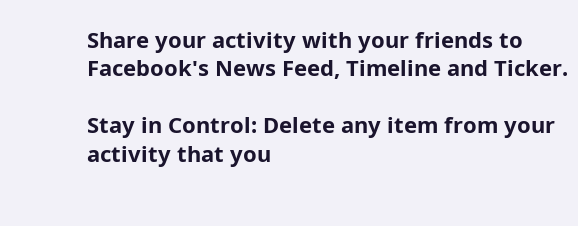Share your activity with your friends to Facebook's News Feed, Timeline and Ticker.

Stay in Control: Delete any item from your activity that you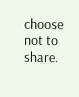choose not to share.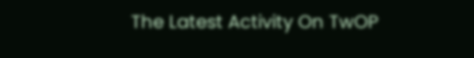The Latest Activity On TwOP